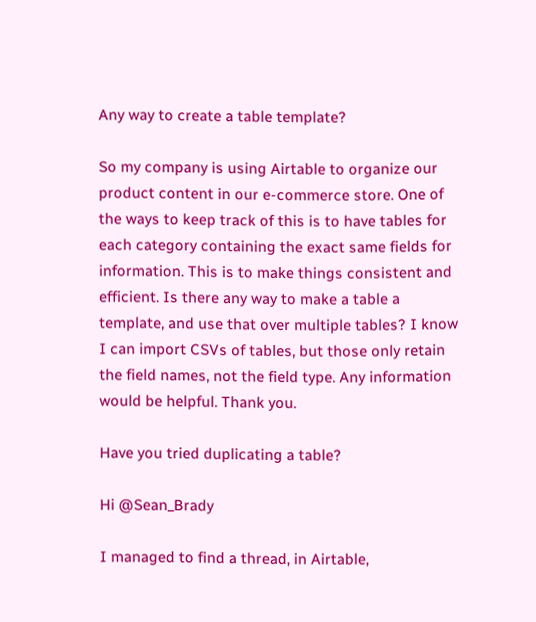Any way to create a table template?

So my company is using Airtable to organize our product content in our e-commerce store. One of the ways to keep track of this is to have tables for each category containing the exact same fields for information. This is to make things consistent and efficient. Is there any way to make a table a template, and use that over multiple tables? I know I can import CSVs of tables, but those only retain the field names, not the field type. Any information would be helpful. Thank you.

Have you tried duplicating a table?

Hi @Sean_Brady

I managed to find a thread, in Airtable,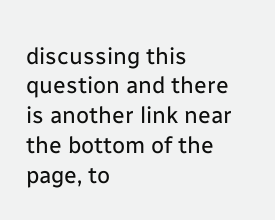discussing this question and there is another link near the bottom of the page, to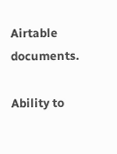Airtable documents.

Ability to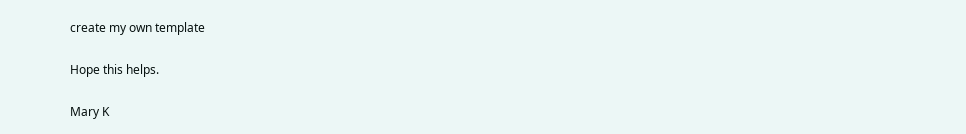create my own template

Hope this helps.

Mary K